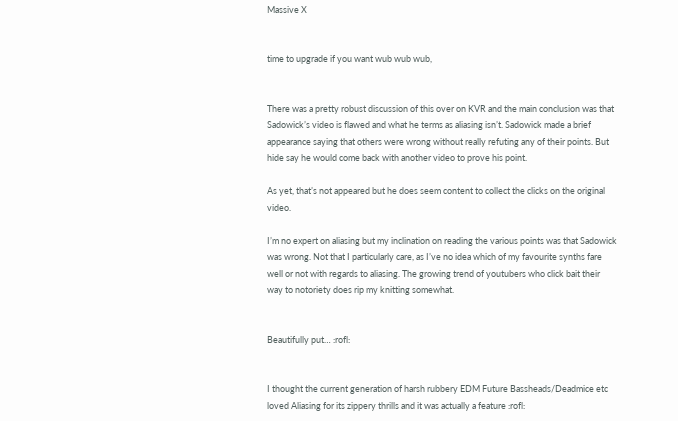Massive X


time to upgrade if you want wub wub wub,


There was a pretty robust discussion of this over on KVR and the main conclusion was that Sadowick’s video is flawed and what he terms as aliasing isn’t. Sadowick made a brief appearance saying that others were wrong without really refuting any of their points. But hide say he would come back with another video to prove his point.

As yet, that’s not appeared but he does seem content to collect the clicks on the original video.

I’m no expert on aliasing but my inclination on reading the various points was that Sadowick was wrong. Not that I particularly care, as I’ve no idea which of my favourite synths fare well or not with regards to aliasing. The growing trend of youtubers who click bait their way to notoriety does rip my knitting somewhat.


Beautifully put… :rofl:


I thought the current generation of harsh rubbery EDM Future Bassheads/Deadmice etc loved Aliasing for its zippery thrills and it was actually a feature :rofl: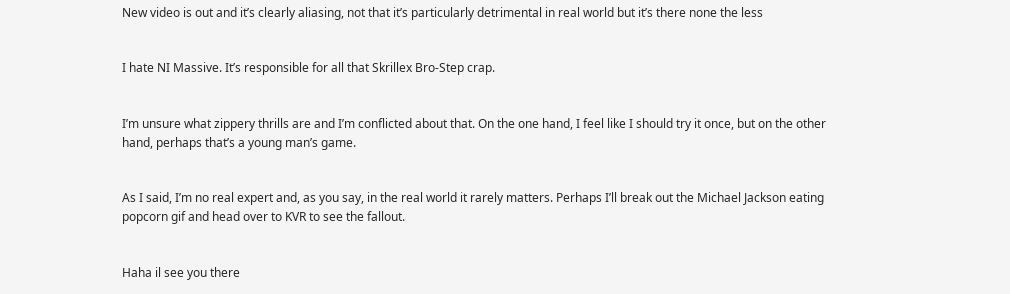New video is out and it’s clearly aliasing, not that it’s particularly detrimental in real world but it’s there none the less


I hate NI Massive. It’s responsible for all that Skrillex Bro-Step crap.


I’m unsure what zippery thrills are and I’m conflicted about that. On the one hand, I feel like I should try it once, but on the other hand, perhaps that’s a young man’s game.


As I said, I’m no real expert and, as you say, in the real world it rarely matters. Perhaps I’ll break out the Michael Jackson eating popcorn gif and head over to KVR to see the fallout.


Haha il see you there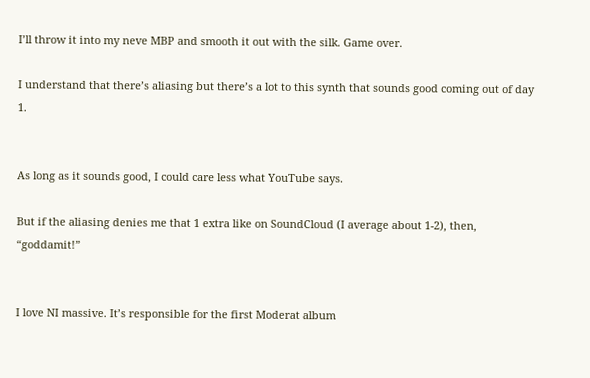I’ll throw it into my neve MBP and smooth it out with the silk. Game over.

I understand that there’s aliasing but there’s a lot to this synth that sounds good coming out of day 1.


As long as it sounds good, I could care less what YouTube says.

But if the aliasing denies me that 1 extra like on SoundCloud (I average about 1-2), then, “goddamit!”


I love NI massive. It’s responsible for the first Moderat album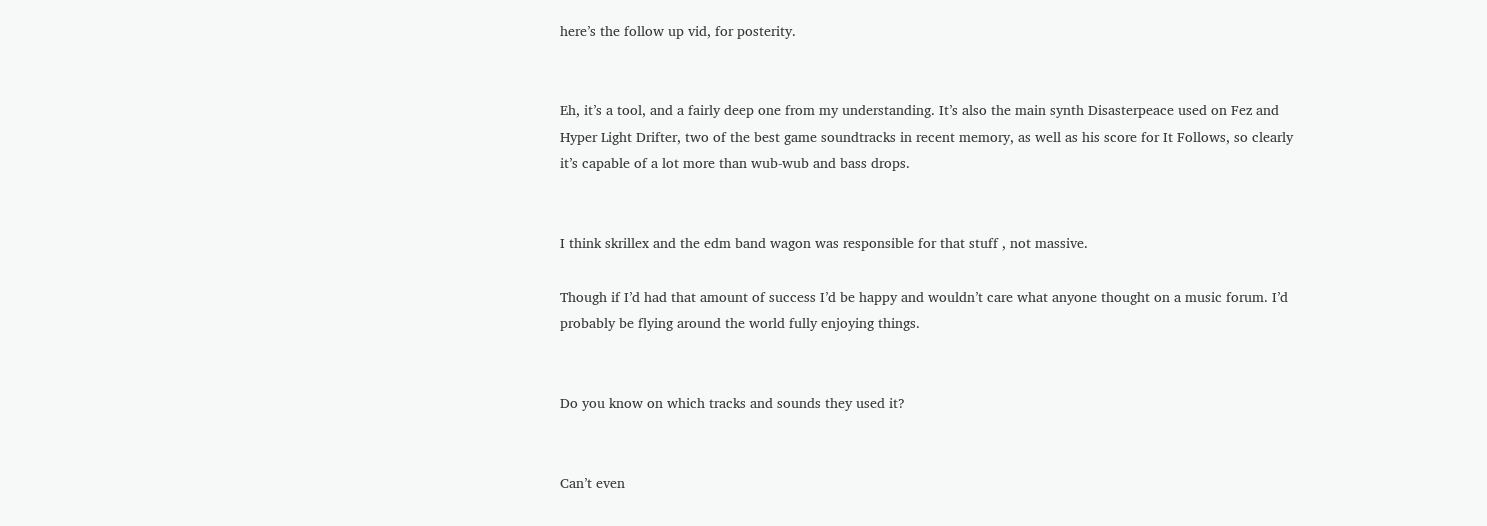here’s the follow up vid, for posterity.


Eh, it’s a tool, and a fairly deep one from my understanding. It’s also the main synth Disasterpeace used on Fez and Hyper Light Drifter, two of the best game soundtracks in recent memory, as well as his score for It Follows, so clearly it’s capable of a lot more than wub-wub and bass drops.


I think skrillex and the edm band wagon was responsible for that stuff , not massive.

Though if I’d had that amount of success I’d be happy and wouldn’t care what anyone thought on a music forum. I’d probably be flying around the world fully enjoying things.


Do you know on which tracks and sounds they used it?


Can’t even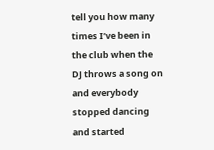tell you how many times I’ve been in the club when the DJ throws a song on and everybody stopped dancing and started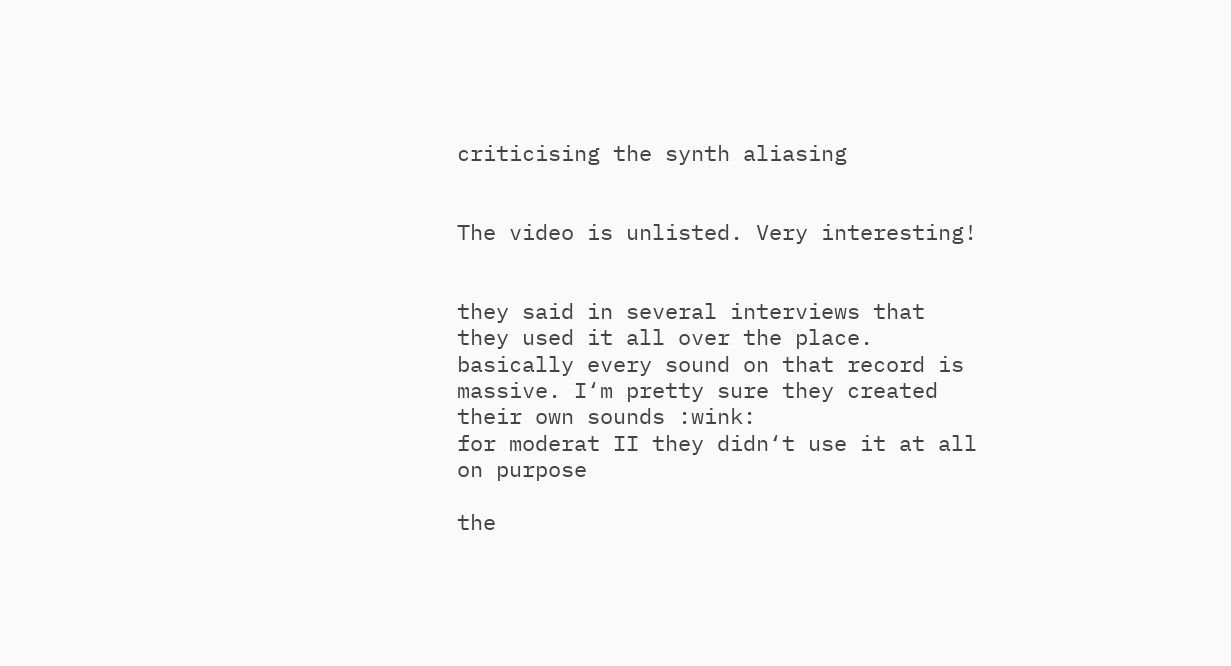criticising the synth aliasing


The video is unlisted. Very interesting!


they said in several interviews that they used it all over the place. basically every sound on that record is massive. I‘m pretty sure they created their own sounds :wink:
for moderat II they didn‘t use it at all on purpose

the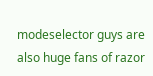modeselector guys are also huge fans of razor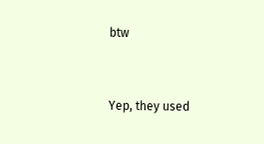btw


Yep, they used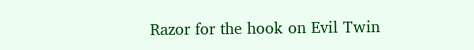Razor for the hook on Evil Twin